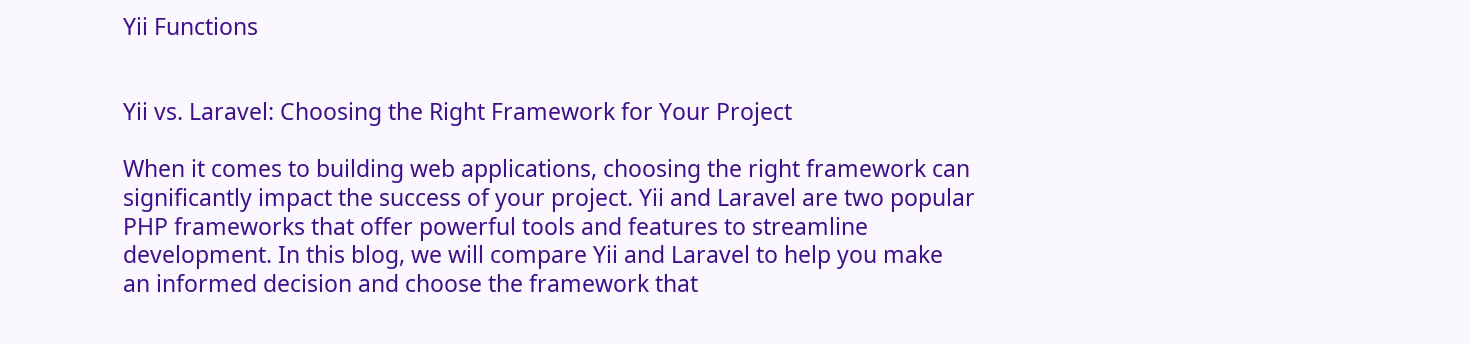Yii Functions


Yii vs. Laravel: Choosing the Right Framework for Your Project

When it comes to building web applications, choosing the right framework can significantly impact the success of your project. Yii and Laravel are two popular PHP frameworks that offer powerful tools and features to streamline development. In this blog, we will compare Yii and Laravel to help you make an informed decision and choose the framework that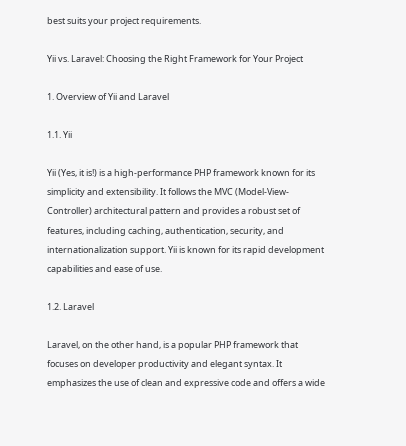best suits your project requirements.

Yii vs. Laravel: Choosing the Right Framework for Your Project

1. Overview of Yii and Laravel

1.1. Yii

Yii (Yes, it is!) is a high-performance PHP framework known for its simplicity and extensibility. It follows the MVC (Model-View-Controller) architectural pattern and provides a robust set of features, including caching, authentication, security, and internationalization support. Yii is known for its rapid development capabilities and ease of use.

1.2. Laravel

Laravel, on the other hand, is a popular PHP framework that focuses on developer productivity and elegant syntax. It emphasizes the use of clean and expressive code and offers a wide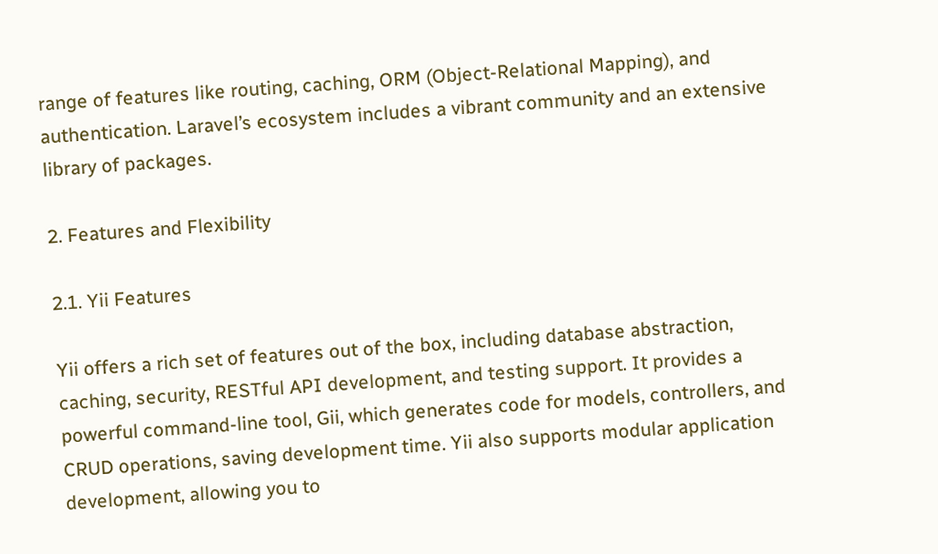range of features like routing, caching, ORM (Object-Relational Mapping), and authentication. Laravel’s ecosystem includes a vibrant community and an extensive library of packages.

2. Features and Flexibility

2.1. Yii Features

Yii offers a rich set of features out of the box, including database abstraction, caching, security, RESTful API development, and testing support. It provides a powerful command-line tool, Gii, which generates code for models, controllers, and CRUD operations, saving development time. Yii also supports modular application development, allowing you to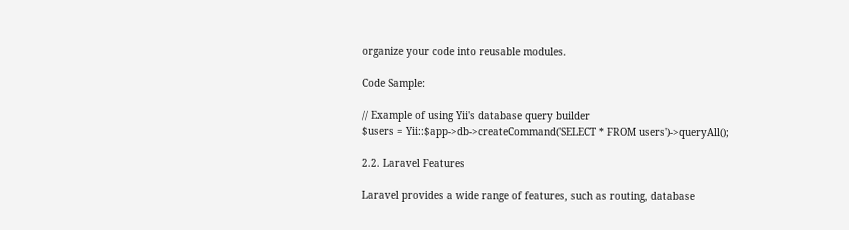organize your code into reusable modules.

Code Sample:

// Example of using Yii's database query builder
$users = Yii::$app->db->createCommand('SELECT * FROM users')->queryAll();

2.2. Laravel Features

Laravel provides a wide range of features, such as routing, database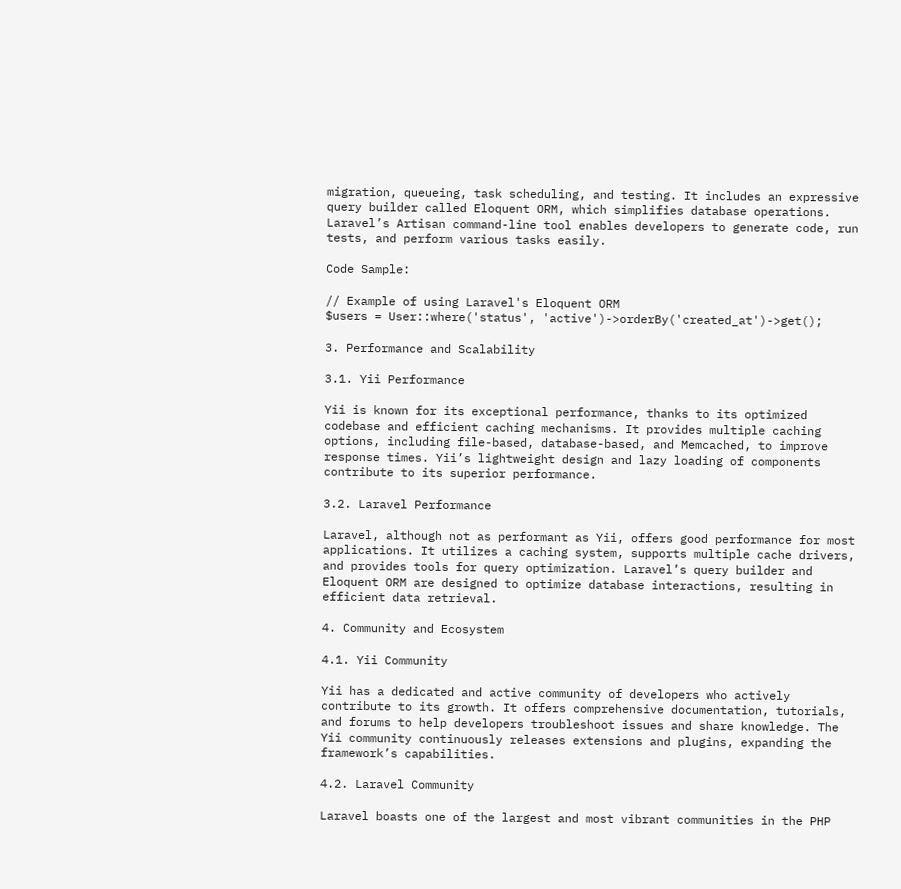migration, queueing, task scheduling, and testing. It includes an expressive query builder called Eloquent ORM, which simplifies database operations. Laravel’s Artisan command-line tool enables developers to generate code, run tests, and perform various tasks easily.

Code Sample:

// Example of using Laravel's Eloquent ORM
$users = User::where('status', 'active')->orderBy('created_at')->get();

3. Performance and Scalability

3.1. Yii Performance

Yii is known for its exceptional performance, thanks to its optimized codebase and efficient caching mechanisms. It provides multiple caching options, including file-based, database-based, and Memcached, to improve response times. Yii’s lightweight design and lazy loading of components contribute to its superior performance.

3.2. Laravel Performance

Laravel, although not as performant as Yii, offers good performance for most applications. It utilizes a caching system, supports multiple cache drivers, and provides tools for query optimization. Laravel’s query builder and Eloquent ORM are designed to optimize database interactions, resulting in efficient data retrieval.

4. Community and Ecosystem

4.1. Yii Community

Yii has a dedicated and active community of developers who actively contribute to its growth. It offers comprehensive documentation, tutorials, and forums to help developers troubleshoot issues and share knowledge. The Yii community continuously releases extensions and plugins, expanding the framework’s capabilities.

4.2. Laravel Community

Laravel boasts one of the largest and most vibrant communities in the PHP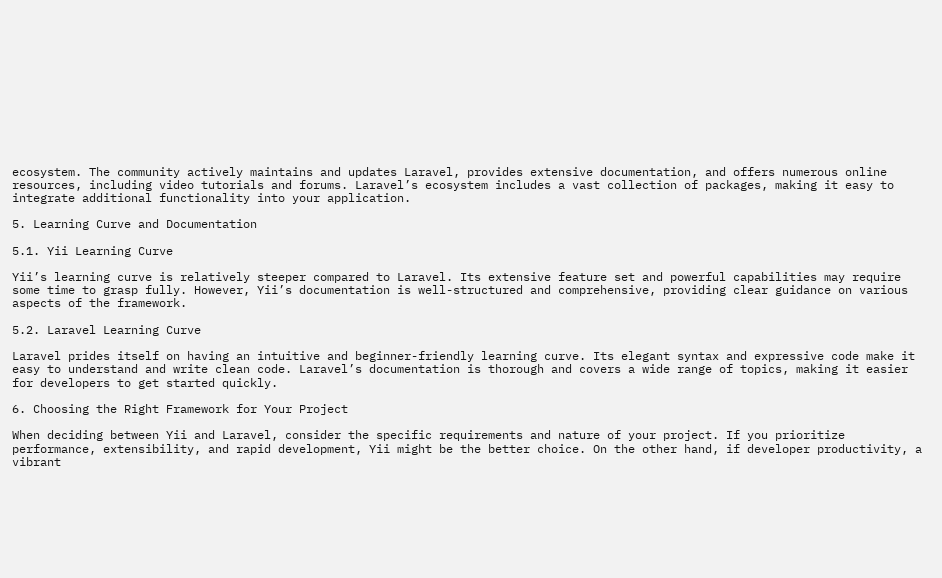ecosystem. The community actively maintains and updates Laravel, provides extensive documentation, and offers numerous online resources, including video tutorials and forums. Laravel’s ecosystem includes a vast collection of packages, making it easy to integrate additional functionality into your application.

5. Learning Curve and Documentation

5.1. Yii Learning Curve

Yii’s learning curve is relatively steeper compared to Laravel. Its extensive feature set and powerful capabilities may require some time to grasp fully. However, Yii’s documentation is well-structured and comprehensive, providing clear guidance on various aspects of the framework.

5.2. Laravel Learning Curve

Laravel prides itself on having an intuitive and beginner-friendly learning curve. Its elegant syntax and expressive code make it easy to understand and write clean code. Laravel’s documentation is thorough and covers a wide range of topics, making it easier for developers to get started quickly.

6. Choosing the Right Framework for Your Project

When deciding between Yii and Laravel, consider the specific requirements and nature of your project. If you prioritize performance, extensibility, and rapid development, Yii might be the better choice. On the other hand, if developer productivity, a vibrant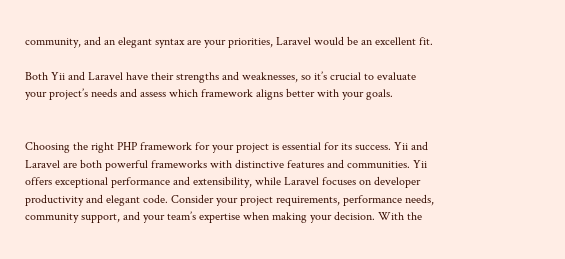community, and an elegant syntax are your priorities, Laravel would be an excellent fit.

Both Yii and Laravel have their strengths and weaknesses, so it’s crucial to evaluate your project’s needs and assess which framework aligns better with your goals.


Choosing the right PHP framework for your project is essential for its success. Yii and Laravel are both powerful frameworks with distinctive features and communities. Yii offers exceptional performance and extensibility, while Laravel focuses on developer productivity and elegant code. Consider your project requirements, performance needs, community support, and your team’s expertise when making your decision. With the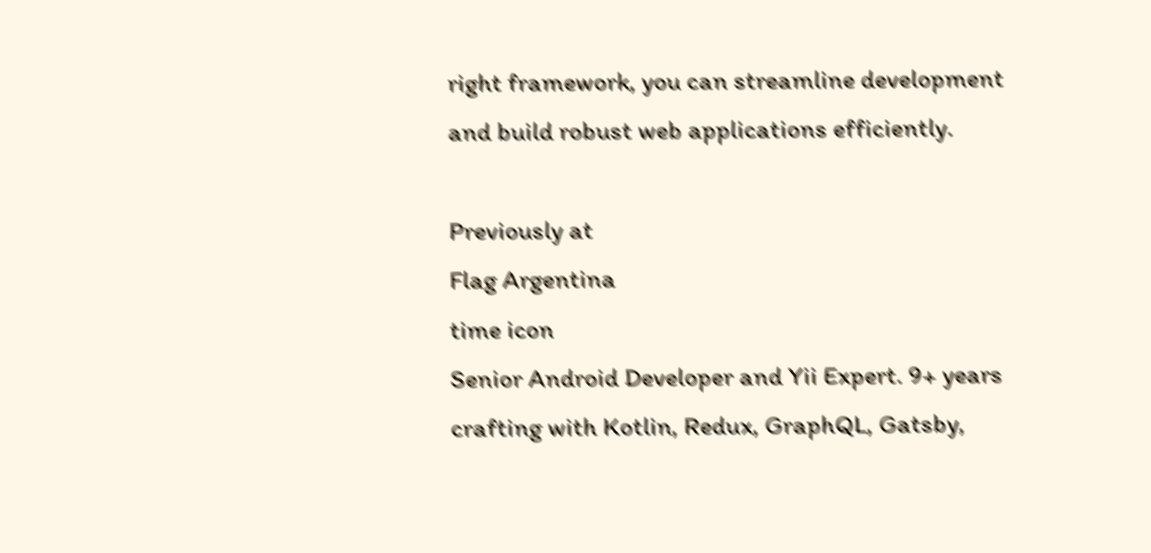right framework, you can streamline development and build robust web applications efficiently.

Previously at
Flag Argentina
time icon
Senior Android Developer and Yii Expert. 9+ years crafting with Kotlin, Redux, GraphQL, Gatsby,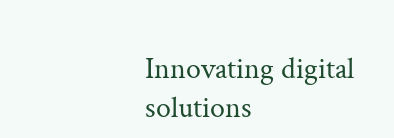Innovating digital solutions